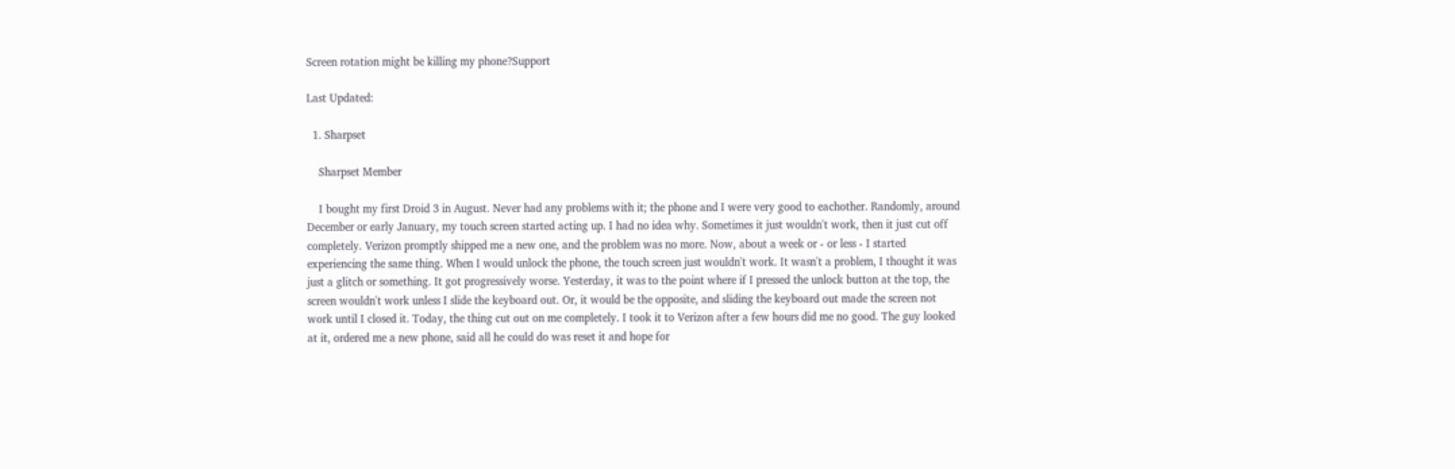Screen rotation might be killing my phone?Support

Last Updated:

  1. Sharpset

    Sharpset Member

    I bought my first Droid 3 in August. Never had any problems with it; the phone and I were very good to eachother. Randomly, around December or early January, my touch screen started acting up. I had no idea why. Sometimes it just wouldn't work, then it just cut off completely. Verizon promptly shipped me a new one, and the problem was no more. Now, about a week or - or less - I started experiencing the same thing. When I would unlock the phone, the touch screen just wouldn't work. It wasn't a problem, I thought it was just a glitch or something. It got progressively worse. Yesterday, it was to the point where if I pressed the unlock button at the top, the screen wouldn't work unless I slide the keyboard out. Or, it would be the opposite, and sliding the keyboard out made the screen not work until I closed it. Today, the thing cut out on me completely. I took it to Verizon after a few hours did me no good. The guy looked at it, ordered me a new phone, said all he could do was reset it and hope for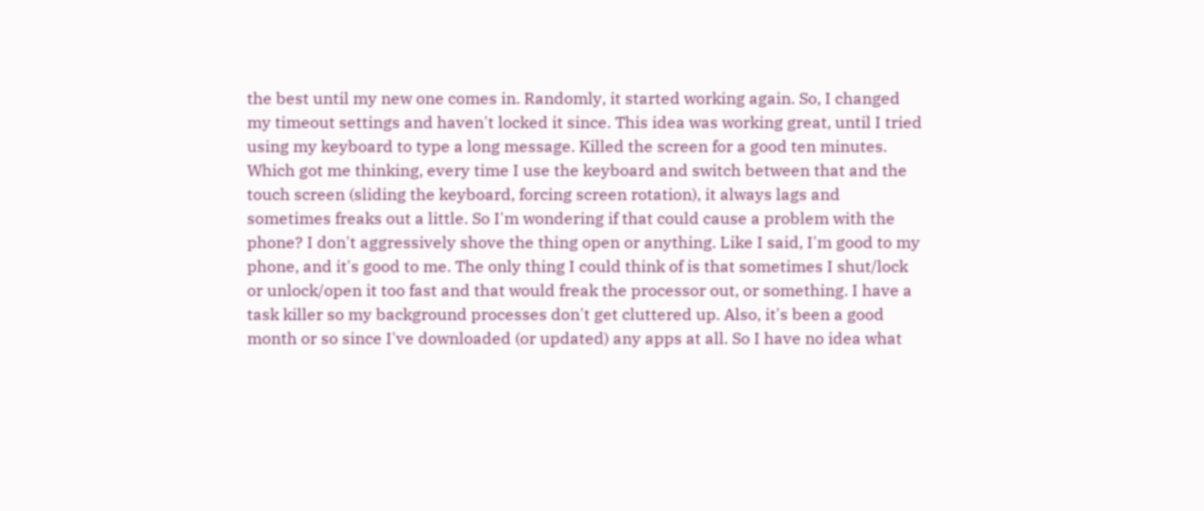the best until my new one comes in. Randomly, it started working again. So, I changed my timeout settings and haven't locked it since. This idea was working great, until I tried using my keyboard to type a long message. Killed the screen for a good ten minutes. Which got me thinking, every time I use the keyboard and switch between that and the touch screen (sliding the keyboard, forcing screen rotation), it always lags and sometimes freaks out a little. So I'm wondering if that could cause a problem with the phone? I don't aggressively shove the thing open or anything. Like I said, I'm good to my phone, and it's good to me. The only thing I could think of is that sometimes I shut/lock or unlock/open it too fast and that would freak the processor out, or something. I have a task killer so my background processes don't get cluttered up. Also, it's been a good month or so since I've downloaded (or updated) any apps at all. So I have no idea what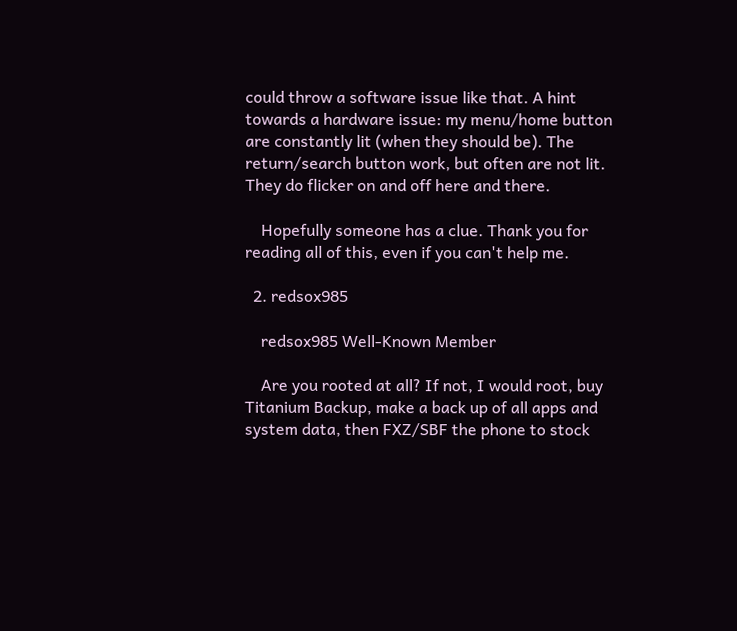could throw a software issue like that. A hint towards a hardware issue: my menu/home button are constantly lit (when they should be). The return/search button work, but often are not lit. They do flicker on and off here and there.

    Hopefully someone has a clue. Thank you for reading all of this, even if you can't help me.

  2. redsox985

    redsox985 Well-Known Member

    Are you rooted at all? If not, I would root, buy Titanium Backup, make a back up of all apps and system data, then FXZ/SBF the phone to stock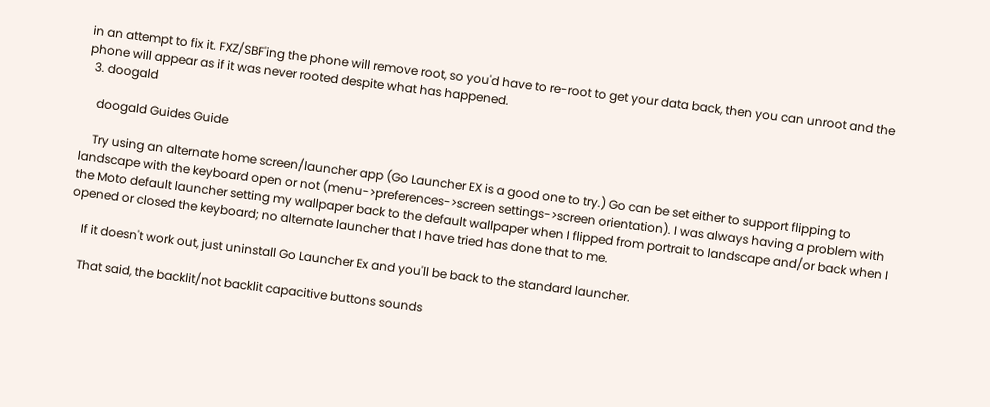in an attempt to fix it. FXZ/SBF'ing the phone will remove root, so you'd have to re-root to get your data back, then you can unroot and the phone will appear as if it was never rooted despite what has happened.
  3. doogald

    doogald Guides Guide

    Try using an alternate home screen/launcher app (Go Launcher EX is a good one to try.) Go can be set either to support flipping to landscape with the keyboard open or not (menu->preferences->screen settings->screen orientation). I was always having a problem with the Moto default launcher setting my wallpaper back to the default wallpaper when I flipped from portrait to landscape and/or back when I opened or closed the keyboard; no alternate launcher that I have tried has done that to me.

    If it doesn't work out, just uninstall Go Launcher Ex and you'll be back to the standard launcher.

    That said, the backlit/not backlit capacitive buttons sounds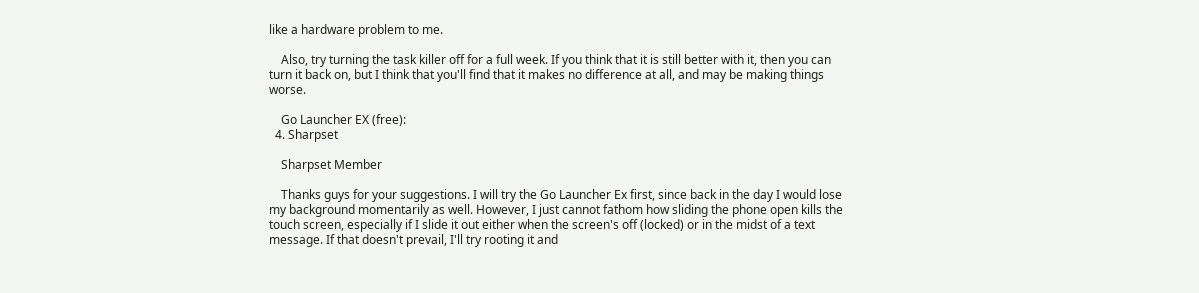like a hardware problem to me.

    Also, try turning the task killer off for a full week. If you think that it is still better with it, then you can turn it back on, but I think that you'll find that it makes no difference at all, and may be making things worse.

    Go Launcher EX (free):
  4. Sharpset

    Sharpset Member

    Thanks guys for your suggestions. I will try the Go Launcher Ex first, since back in the day I would lose my background momentarily as well. However, I just cannot fathom how sliding the phone open kills the touch screen, especially if I slide it out either when the screen's off (locked) or in the midst of a text message. If that doesn't prevail, I'll try rooting it and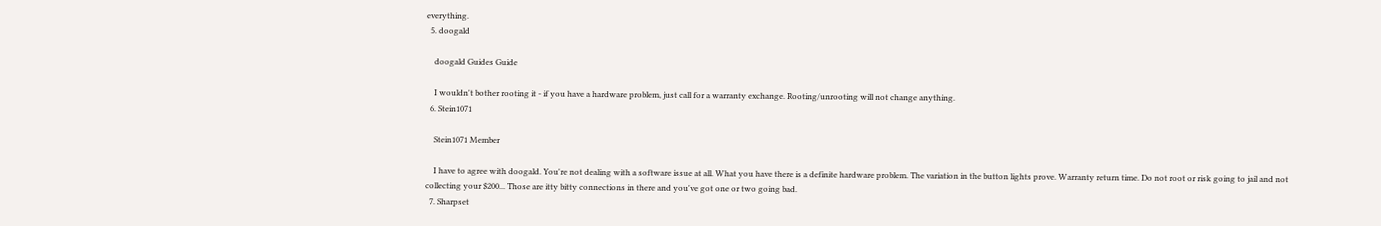everything.
  5. doogald

    doogald Guides Guide

    I wouldn't bother rooting it - if you have a hardware problem, just call for a warranty exchange. Rooting/unrooting will not change anything.
  6. Stein1071

    Stein1071 Member

    I have to agree with doogald. You're not dealing with a software issue at all. What you have there is a definite hardware problem. The variation in the button lights prove. Warranty return time. Do not root or risk going to jail and not collecting your $200... Those are itty bitty connections in there and you've got one or two going bad.
  7. Sharpset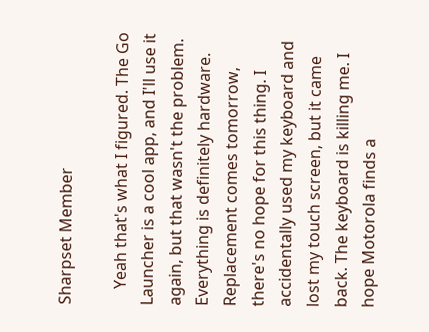Sharpset Member

    Yeah that's what I figured. The Go Launcher is a cool app, and I'll use it again, but that wasn't the problem. Everything is definitely hardware. Replacement comes tomorrow, there's no hope for this thing. I accidentally used my keyboard and lost my touch screen, but it came back. The keyboard is killing me. I hope Motorola finds a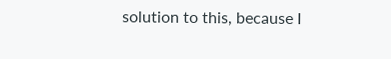solution to this, because I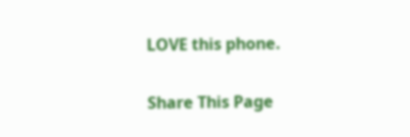LOVE this phone.

Share This Page